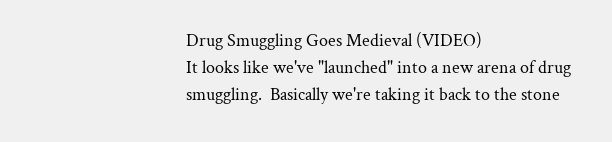Drug Smuggling Goes Medieval (VIDEO)
It looks like we've "launched" into a new arena of drug smuggling.  Basically we're taking it back to the stone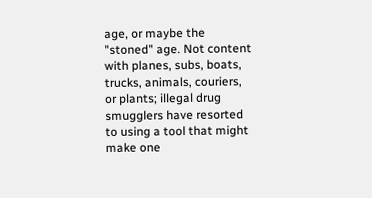age, or maybe the "stoned" age. Not content with planes, subs, boats, trucks, animals, couriers, or plants; illegal drug smugglers have resorted to using a tool that might make one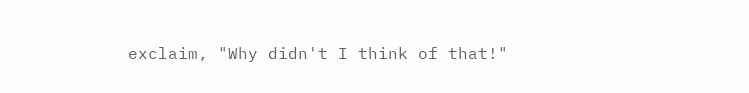exclaim, "Why didn't I think of that!"